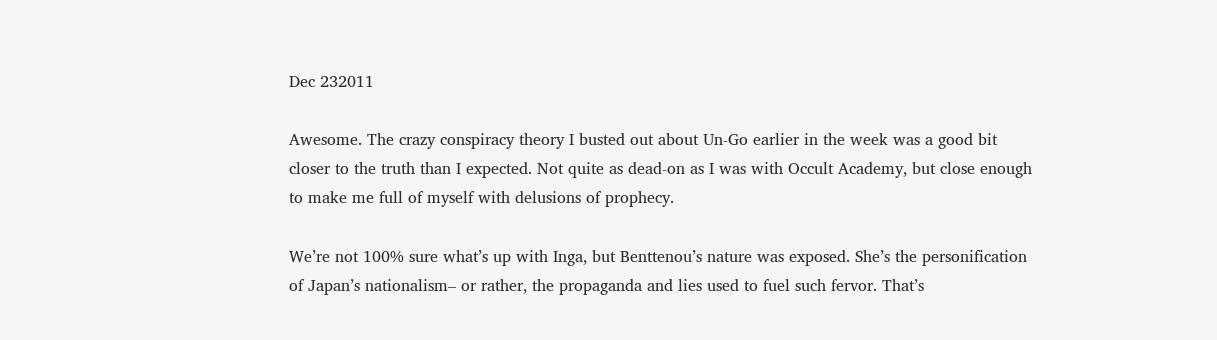Dec 232011

Awesome. The crazy conspiracy theory I busted out about Un-Go earlier in the week was a good bit closer to the truth than I expected. Not quite as dead-on as I was with Occult Academy, but close enough to make me full of myself with delusions of prophecy.

We’re not 100% sure what’s up with Inga, but Benttenou’s nature was exposed. She’s the personification of Japan’s nationalism– or rather, the propaganda and lies used to fuel such fervor. That’s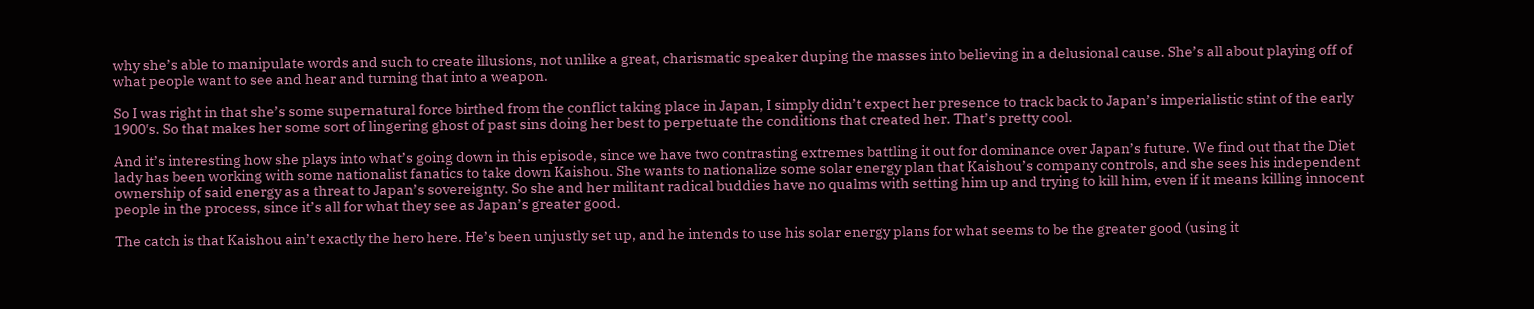why she’s able to manipulate words and such to create illusions, not unlike a great, charismatic speaker duping the masses into believing in a delusional cause. She’s all about playing off of what people want to see and hear and turning that into a weapon.

So I was right in that she’s some supernatural force birthed from the conflict taking place in Japan, I simply didn’t expect her presence to track back to Japan’s imperialistic stint of the early 1900′s. So that makes her some sort of lingering ghost of past sins doing her best to perpetuate the conditions that created her. That’s pretty cool.

And it’s interesting how she plays into what’s going down in this episode, since we have two contrasting extremes battling it out for dominance over Japan’s future. We find out that the Diet lady has been working with some nationalist fanatics to take down Kaishou. She wants to nationalize some solar energy plan that Kaishou’s company controls, and she sees his independent ownership of said energy as a threat to Japan’s sovereignty. So she and her militant radical buddies have no qualms with setting him up and trying to kill him, even if it means killing innocent people in the process, since it’s all for what they see as Japan’s greater good.

The catch is that Kaishou ain’t exactly the hero here. He’s been unjustly set up, and he intends to use his solar energy plans for what seems to be the greater good (using it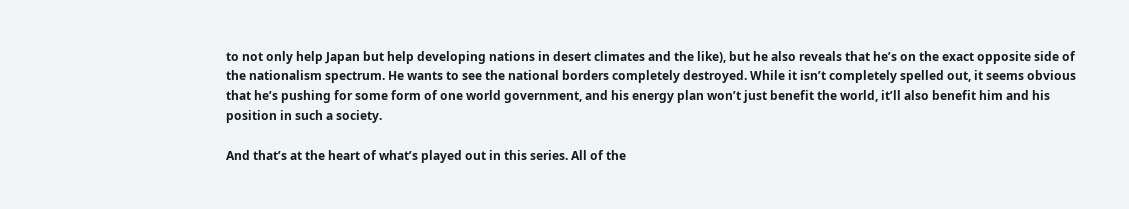to not only help Japan but help developing nations in desert climates and the like), but he also reveals that he’s on the exact opposite side of the nationalism spectrum. He wants to see the national borders completely destroyed. While it isn’t completely spelled out, it seems obvious that he’s pushing for some form of one world government, and his energy plan won’t just benefit the world, it’ll also benefit him and his position in such a society.

And that’s at the heart of what’s played out in this series. All of the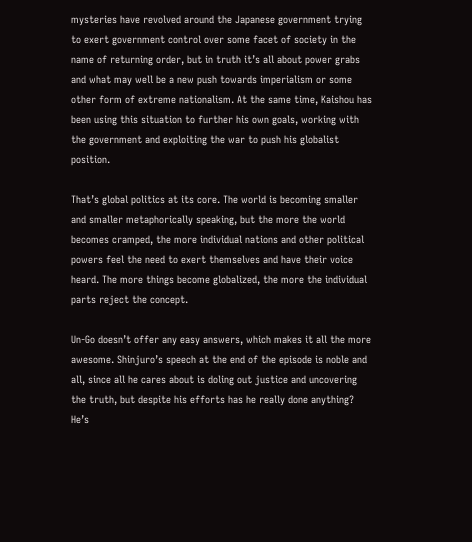mysteries have revolved around the Japanese government trying to exert government control over some facet of society in the name of returning order, but in truth it’s all about power grabs and what may well be a new push towards imperialism or some other form of extreme nationalism. At the same time, Kaishou has been using this situation to further his own goals, working with the government and exploiting the war to push his globalist position.

That’s global politics at its core. The world is becoming smaller and smaller metaphorically speaking, but the more the world becomes cramped, the more individual nations and other political powers feel the need to exert themselves and have their voice heard. The more things become globalized, the more the individual parts reject the concept.

Un-Go doesn’t offer any easy answers, which makes it all the more awesome. Shinjuro’s speech at the end of the episode is noble and all, since all he cares about is doling out justice and uncovering the truth, but despite his efforts has he really done anything? He’s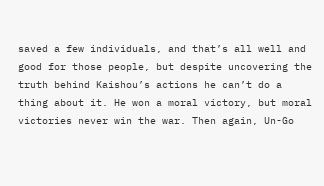saved a few individuals, and that’s all well and good for those people, but despite uncovering the truth behind Kaishou’s actions he can’t do a thing about it. He won a moral victory, but moral victories never win the war. Then again, Un-Go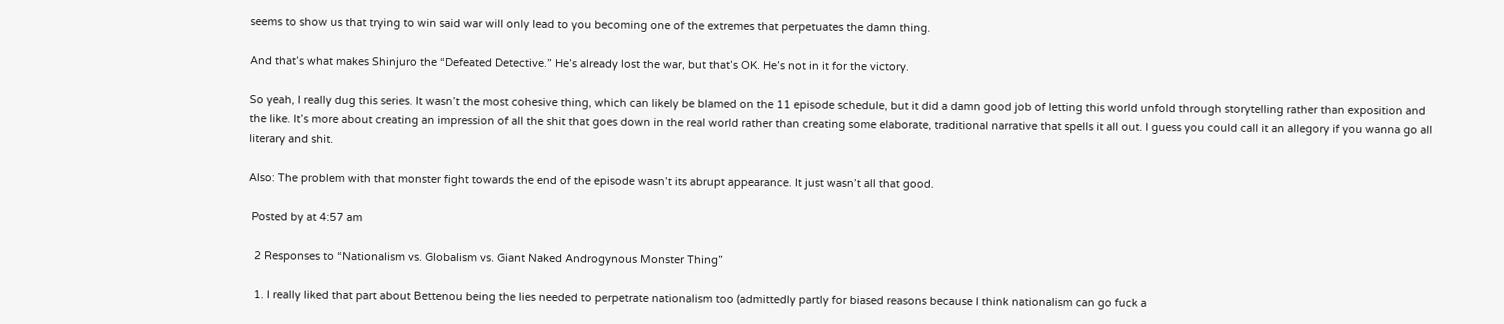seems to show us that trying to win said war will only lead to you becoming one of the extremes that perpetuates the damn thing.

And that’s what makes Shinjuro the “Defeated Detective.” He’s already lost the war, but that’s OK. He’s not in it for the victory.

So yeah, I really dug this series. It wasn’t the most cohesive thing, which can likely be blamed on the 11 episode schedule, but it did a damn good job of letting this world unfold through storytelling rather than exposition and the like. It’s more about creating an impression of all the shit that goes down in the real world rather than creating some elaborate, traditional narrative that spells it all out. I guess you could call it an allegory if you wanna go all literary and shit.

Also: The problem with that monster fight towards the end of the episode wasn’t its abrupt appearance. It just wasn’t all that good.

 Posted by at 4:57 am

  2 Responses to “Nationalism vs. Globalism vs. Giant Naked Androgynous Monster Thing”

  1. I really liked that part about Bettenou being the lies needed to perpetrate nationalism too (admittedly partly for biased reasons because I think nationalism can go fuck a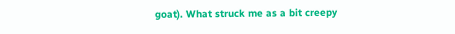goat). What struck me as a bit creepy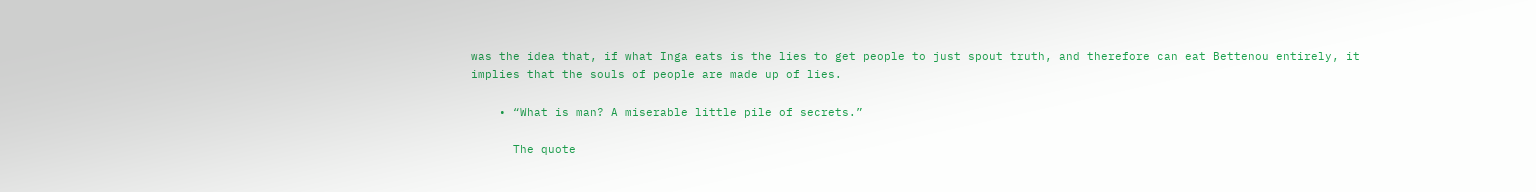was the idea that, if what Inga eats is the lies to get people to just spout truth, and therefore can eat Bettenou entirely, it implies that the souls of people are made up of lies.

    • “What is man? A miserable little pile of secrets.”

      The quote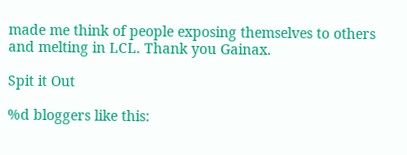made me think of people exposing themselves to others and melting in LCL. Thank you Gainax.

Spit it Out

%d bloggers like this: